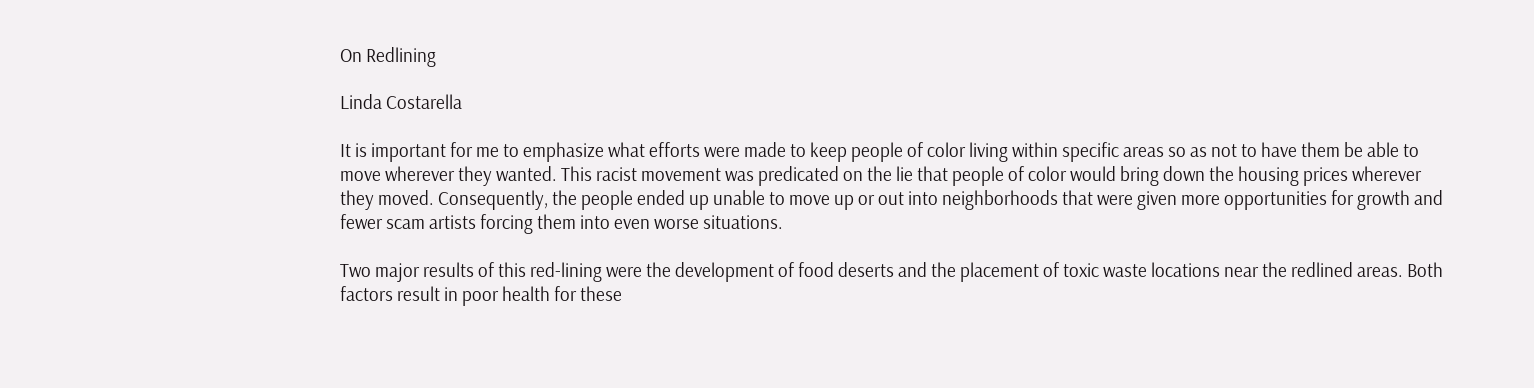On Redlining

Linda Costarella

It is important for me to emphasize what efforts were made to keep people of color living within specific areas so as not to have them be able to move wherever they wanted. This racist movement was predicated on the lie that people of color would bring down the housing prices wherever they moved. Consequently, the people ended up unable to move up or out into neighborhoods that were given more opportunities for growth and fewer scam artists forcing them into even worse situations.

Two major results of this red-lining were the development of food deserts and the placement of toxic waste locations near the redlined areas. Both factors result in poor health for these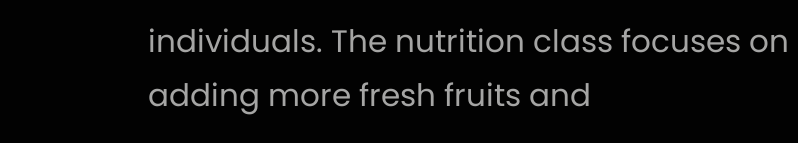individuals. The nutrition class focuses on adding more fresh fruits and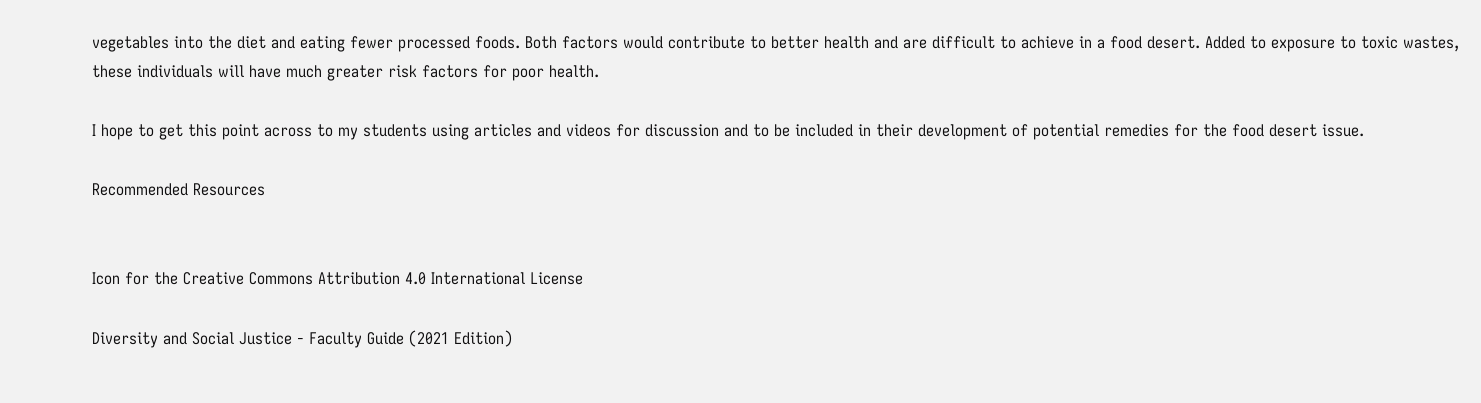vegetables into the diet and eating fewer processed foods. Both factors would contribute to better health and are difficult to achieve in a food desert. Added to exposure to toxic wastes, these individuals will have much greater risk factors for poor health.

I hope to get this point across to my students using articles and videos for discussion and to be included in their development of potential remedies for the food desert issue.

Recommended Resources


Icon for the Creative Commons Attribution 4.0 International License

Diversity and Social Justice - Faculty Guide (2021 Edition)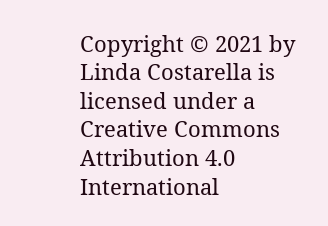Copyright © 2021 by Linda Costarella is licensed under a Creative Commons Attribution 4.0 International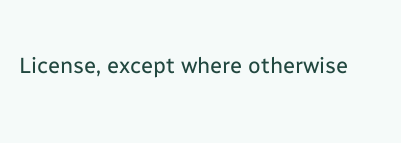License, except where otherwise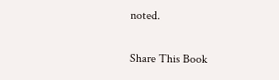noted.

Share This Book